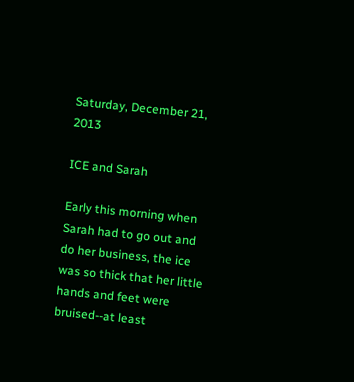Saturday, December 21, 2013

ICE and Sarah

Early this morning when Sarah had to go out and do her business, the ice was so thick that her little hands and feet were bruised--at least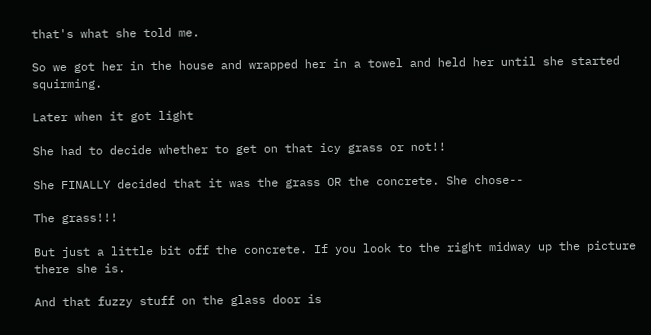that's what she told me.

So we got her in the house and wrapped her in a towel and held her until she started squirming.

Later when it got light

She had to decide whether to get on that icy grass or not!!

She FINALLY decided that it was the grass OR the concrete. She chose--

The grass!!!

But just a little bit off the concrete. If you look to the right midway up the picture there she is.

And that fuzzy stuff on the glass door is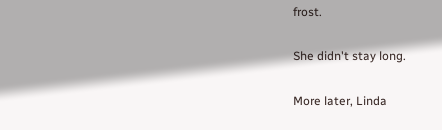frost.

She didn't stay long.

More later, Linda